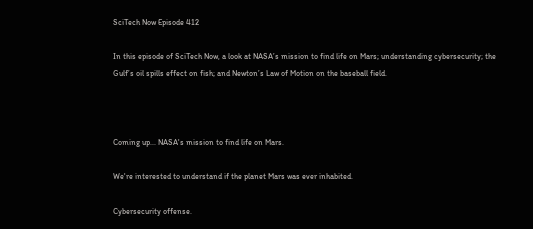SciTech Now Episode 412

In this episode of SciTech Now, a look at NASA’s mission to find life on Mars; understanding cybersecurity; the Gulf’s oil spills effect on fish; and Newton’s Law of Motion on the baseball field.



Coming up... NASA's mission to find life on Mars.

We're interested to understand if the planet Mars was ever inhabited.

Cybersecurity offense.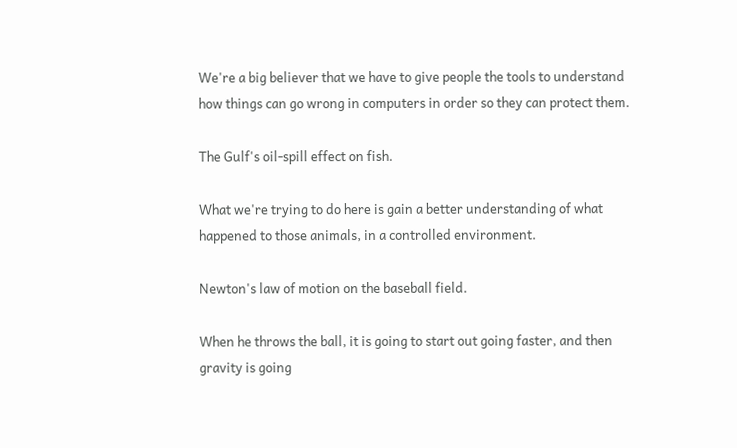We're a big believer that we have to give people the tools to understand how things can go wrong in computers in order so they can protect them.

The Gulf's oil-spill effect on fish.

What we're trying to do here is gain a better understanding of what happened to those animals, in a controlled environment.

Newton's law of motion on the baseball field.

When he throws the ball, it is going to start out going faster, and then gravity is going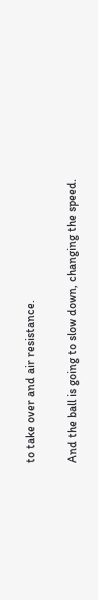to take over and air resistance.

And the ball is going to slow down, changing the speed.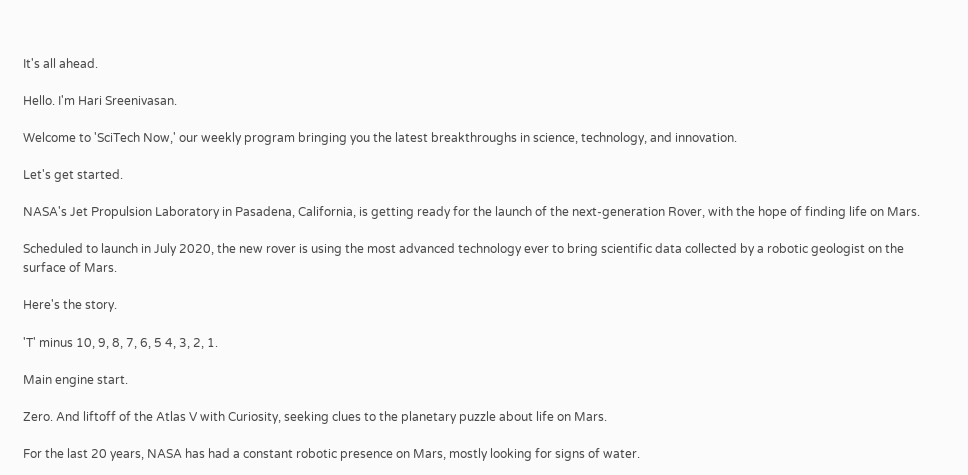It's all ahead.

Hello. I'm Hari Sreenivasan.

Welcome to 'SciTech Now,' our weekly program bringing you the latest breakthroughs in science, technology, and innovation.

Let's get started.

NASA's Jet Propulsion Laboratory in Pasadena, California, is getting ready for the launch of the next-generation Rover, with the hope of finding life on Mars.

Scheduled to launch in July 2020, the new rover is using the most advanced technology ever to bring scientific data collected by a robotic geologist on the surface of Mars.

Here's the story.

'T' minus 10, 9, 8, 7, 6, 5 4, 3, 2, 1.

Main engine start.

Zero. And liftoff of the Atlas V with Curiosity, seeking clues to the planetary puzzle about life on Mars.

For the last 20 years, NASA has had a constant robotic presence on Mars, mostly looking for signs of water.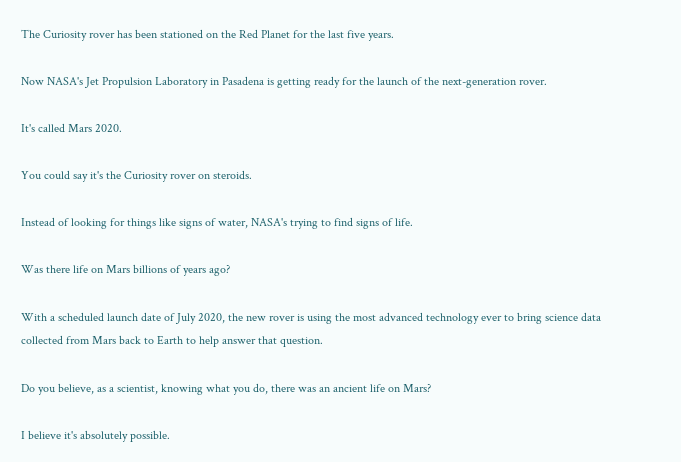The Curiosity rover has been stationed on the Red Planet for the last five years.

Now NASA's Jet Propulsion Laboratory in Pasadena is getting ready for the launch of the next-generation rover.

It's called Mars 2020.

You could say it's the Curiosity rover on steroids.

Instead of looking for things like signs of water, NASA's trying to find signs of life.

Was there life on Mars billions of years ago?

With a scheduled launch date of July 2020, the new rover is using the most advanced technology ever to bring science data collected from Mars back to Earth to help answer that question.

Do you believe, as a scientist, knowing what you do, there was an ancient life on Mars?

I believe it's absolutely possible.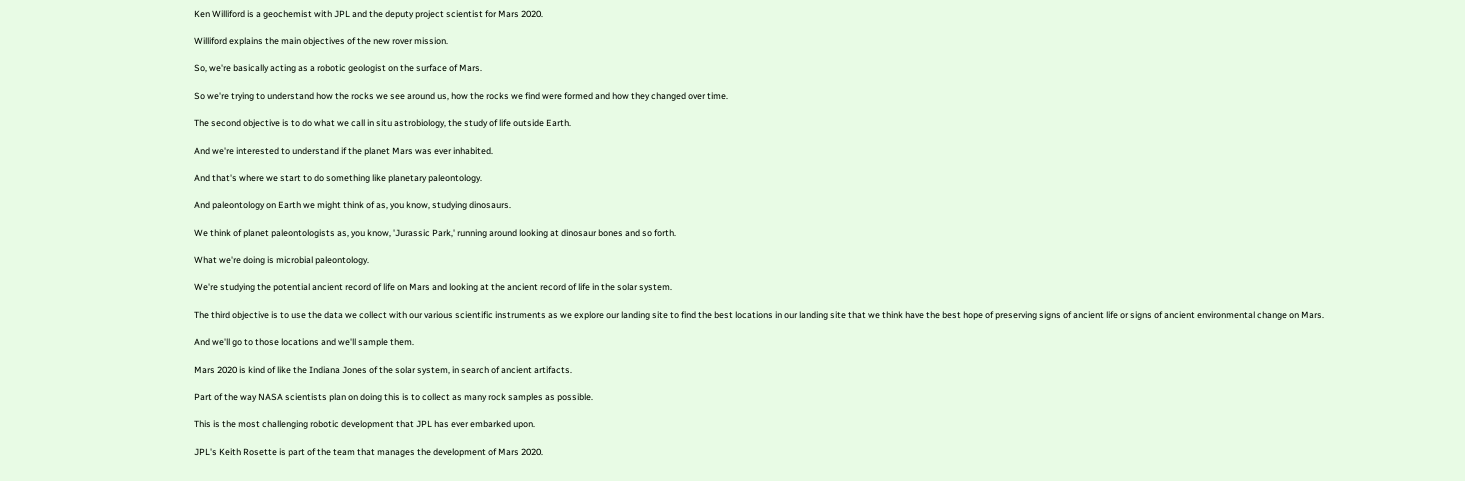Ken Williford is a geochemist with JPL and the deputy project scientist for Mars 2020.

Williford explains the main objectives of the new rover mission.

So, we're basically acting as a robotic geologist on the surface of Mars.

So we're trying to understand how the rocks we see around us, how the rocks we find were formed and how they changed over time.

The second objective is to do what we call in situ astrobiology, the study of life outside Earth.

And we're interested to understand if the planet Mars was ever inhabited.

And that's where we start to do something like planetary paleontology.

And paleontology on Earth we might think of as, you know, studying dinosaurs.

We think of planet paleontologists as, you know, 'Jurassic Park,' running around looking at dinosaur bones and so forth.

What we're doing is microbial paleontology.

We're studying the potential ancient record of life on Mars and looking at the ancient record of life in the solar system.

The third objective is to use the data we collect with our various scientific instruments as we explore our landing site to find the best locations in our landing site that we think have the best hope of preserving signs of ancient life or signs of ancient environmental change on Mars.

And we'll go to those locations and we'll sample them.

Mars 2020 is kind of like the Indiana Jones of the solar system, in search of ancient artifacts.

Part of the way NASA scientists plan on doing this is to collect as many rock samples as possible.

This is the most challenging robotic development that JPL has ever embarked upon.

JPL's Keith Rosette is part of the team that manages the development of Mars 2020.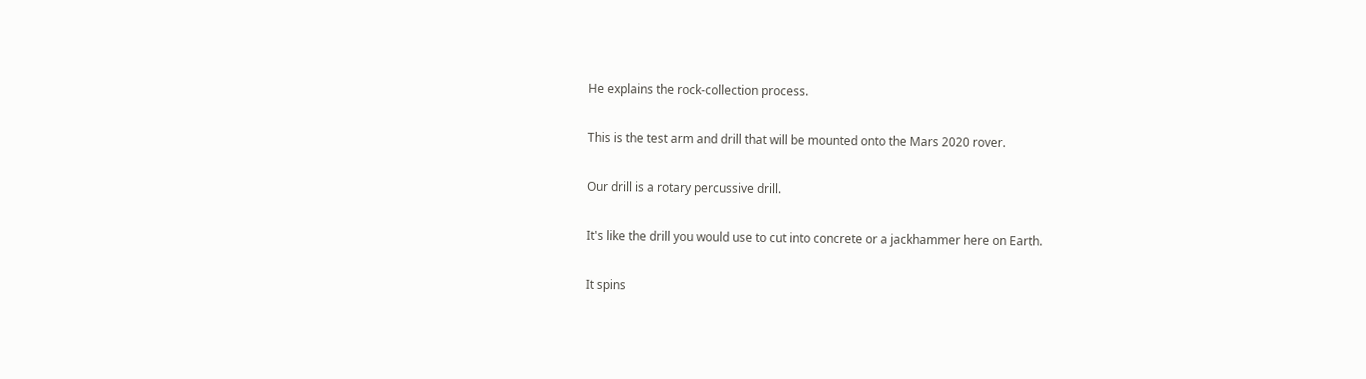He explains the rock-collection process.

This is the test arm and drill that will be mounted onto the Mars 2020 rover.

Our drill is a rotary percussive drill.

It's like the drill you would use to cut into concrete or a jackhammer here on Earth.

It spins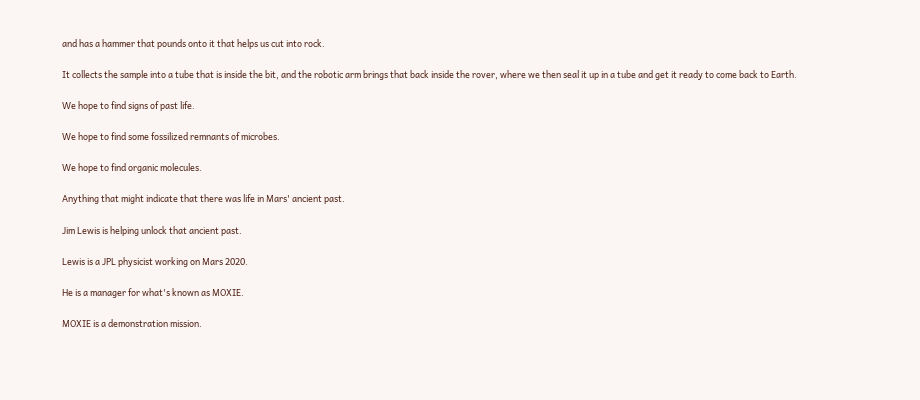and has a hammer that pounds onto it that helps us cut into rock.

It collects the sample into a tube that is inside the bit, and the robotic arm brings that back inside the rover, where we then seal it up in a tube and get it ready to come back to Earth.

We hope to find signs of past life.

We hope to find some fossilized remnants of microbes.

We hope to find organic molecules.

Anything that might indicate that there was life in Mars' ancient past.

Jim Lewis is helping unlock that ancient past.

Lewis is a JPL physicist working on Mars 2020.

He is a manager for what's known as MOXIE.

MOXIE is a demonstration mission.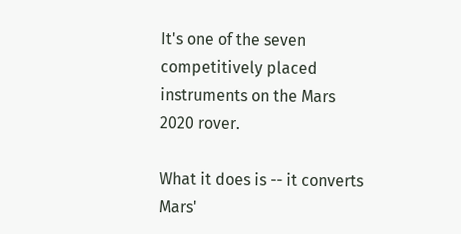It's one of the seven competitively placed instruments on the Mars 2020 rover.

What it does is -- it converts Mars'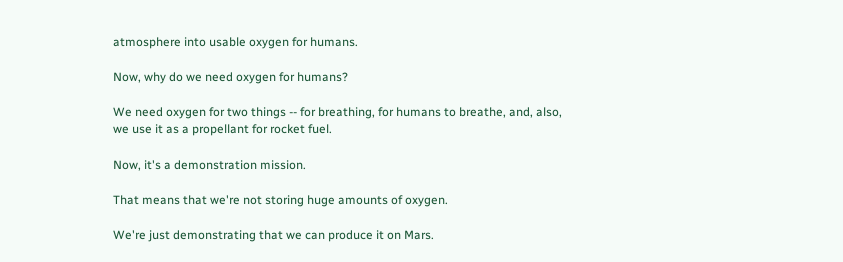atmosphere into usable oxygen for humans.

Now, why do we need oxygen for humans?

We need oxygen for two things -- for breathing, for humans to breathe, and, also, we use it as a propellant for rocket fuel.

Now, it's a demonstration mission.

That means that we're not storing huge amounts of oxygen.

We're just demonstrating that we can produce it on Mars.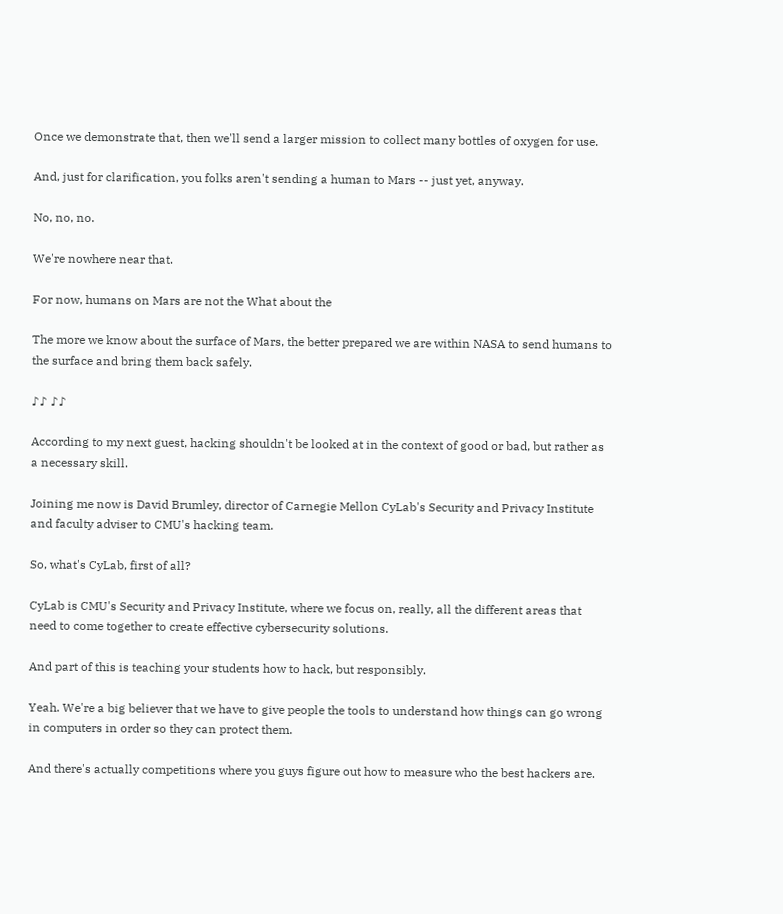Once we demonstrate that, then we'll send a larger mission to collect many bottles of oxygen for use.

And, just for clarification, you folks aren't sending a human to Mars -- just yet, anyway.

No, no, no.

We're nowhere near that.

For now, humans on Mars are not the What about the

The more we know about the surface of Mars, the better prepared we are within NASA to send humans to the surface and bring them back safely.

♪♪ ♪♪

According to my next guest, hacking shouldn't be looked at in the context of good or bad, but rather as a necessary skill.

Joining me now is David Brumley, director of Carnegie Mellon CyLab's Security and Privacy Institute and faculty adviser to CMU's hacking team.

So, what's CyLab, first of all?

CyLab is CMU's Security and Privacy Institute, where we focus on, really, all the different areas that need to come together to create effective cybersecurity solutions.

And part of this is teaching your students how to hack, but responsibly.

Yeah. We're a big believer that we have to give people the tools to understand how things can go wrong in computers in order so they can protect them.

And there's actually competitions where you guys figure out how to measure who the best hackers are.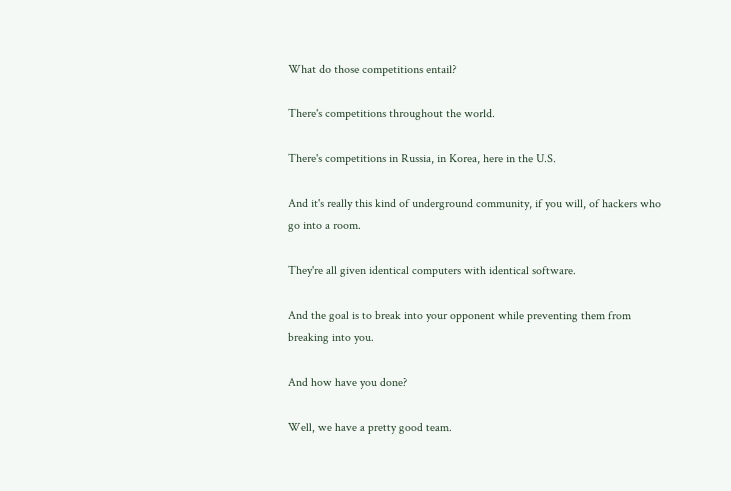What do those competitions entail?

There's competitions throughout the world.

There's competitions in Russia, in Korea, here in the U.S.

And it's really this kind of underground community, if you will, of hackers who go into a room.

They're all given identical computers with identical software.

And the goal is to break into your opponent while preventing them from breaking into you.

And how have you done?

Well, we have a pretty good team.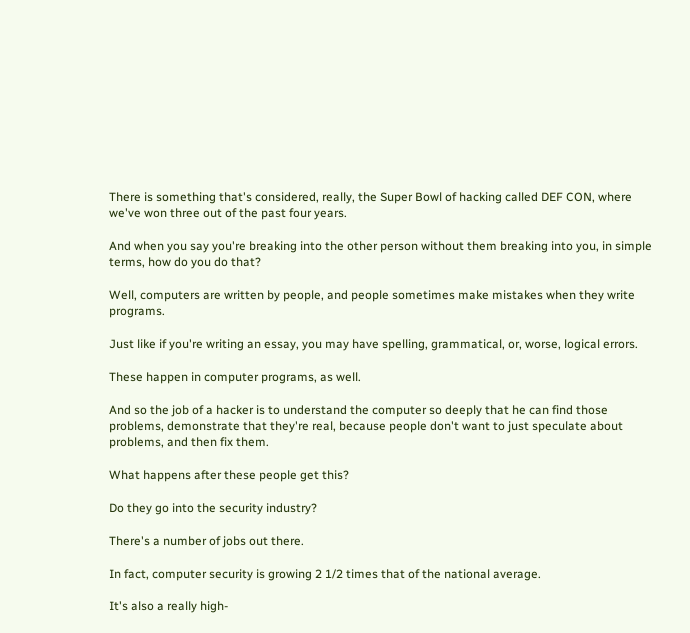There is something that's considered, really, the Super Bowl of hacking called DEF CON, where we've won three out of the past four years.

And when you say you're breaking into the other person without them breaking into you, in simple terms, how do you do that?

Well, computers are written by people, and people sometimes make mistakes when they write programs.

Just like if you're writing an essay, you may have spelling, grammatical, or, worse, logical errors.

These happen in computer programs, as well.

And so the job of a hacker is to understand the computer so deeply that he can find those problems, demonstrate that they're real, because people don't want to just speculate about problems, and then fix them.

What happens after these people get this?

Do they go into the security industry?

There's a number of jobs out there.

In fact, computer security is growing 2 1/2 times that of the national average.

It's also a really high-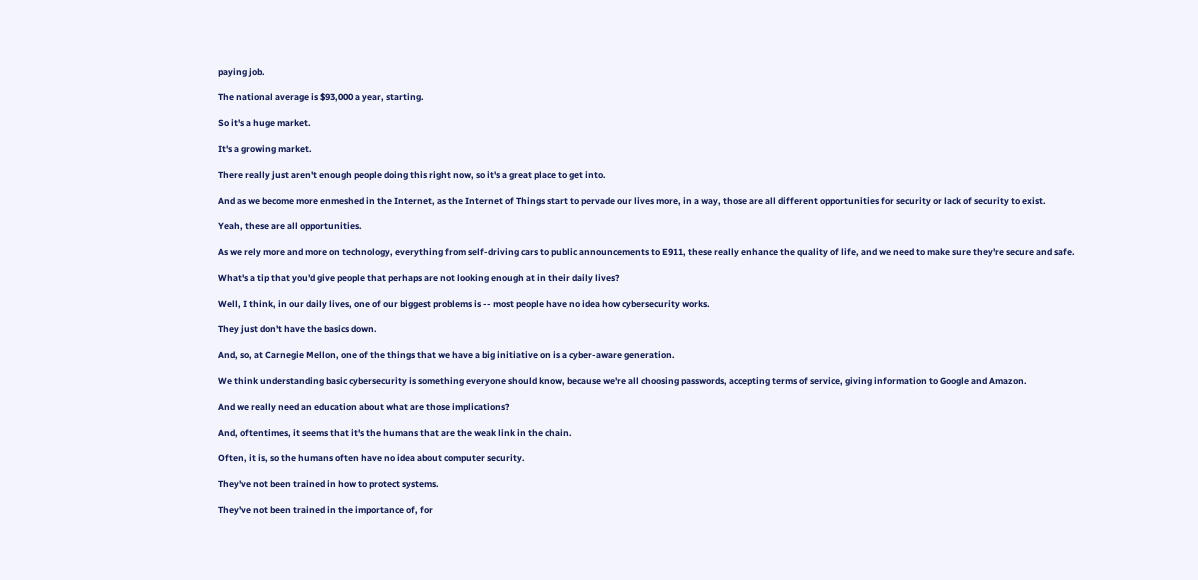paying job.

The national average is $93,000 a year, starting.

So it's a huge market.

It's a growing market.

There really just aren't enough people doing this right now, so it's a great place to get into.

And as we become more enmeshed in the Internet, as the Internet of Things start to pervade our lives more, in a way, those are all different opportunities for security or lack of security to exist.

Yeah, these are all opportunities.

As we rely more and more on technology, everything from self-driving cars to public announcements to E911, these really enhance the quality of life, and we need to make sure they're secure and safe.

What's a tip that you'd give people that perhaps are not looking enough at in their daily lives?

Well, I think, in our daily lives, one of our biggest problems is -- most people have no idea how cybersecurity works.

They just don't have the basics down.

And, so, at Carnegie Mellon, one of the things that we have a big initiative on is a cyber-aware generation.

We think understanding basic cybersecurity is something everyone should know, because we're all choosing passwords, accepting terms of service, giving information to Google and Amazon.

And we really need an education about what are those implications?

And, oftentimes, it seems that it's the humans that are the weak link in the chain.

Often, it is, so the humans often have no idea about computer security.

They've not been trained in how to protect systems.

They've not been trained in the importance of, for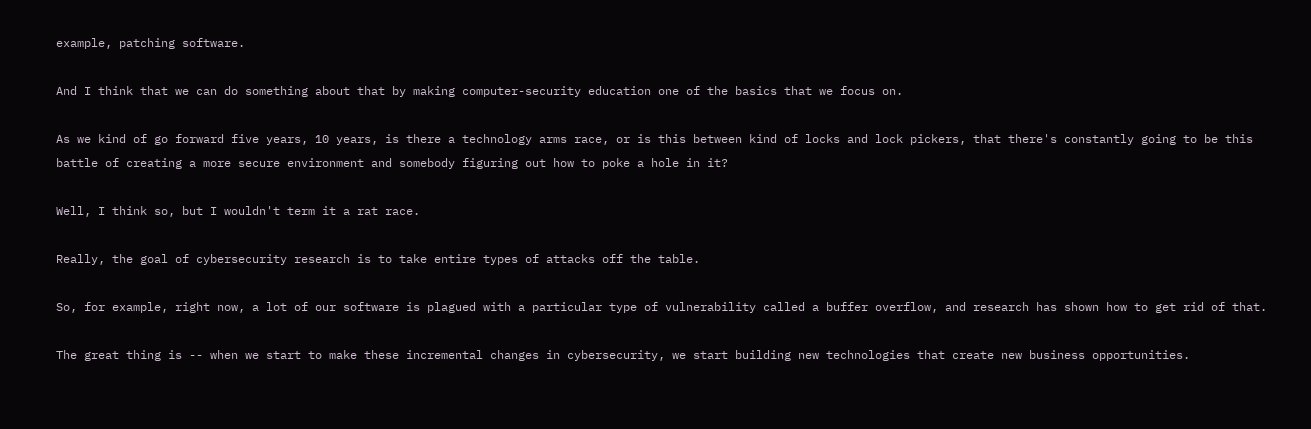example, patching software.

And I think that we can do something about that by making computer-security education one of the basics that we focus on.

As we kind of go forward five years, 10 years, is there a technology arms race, or is this between kind of locks and lock pickers, that there's constantly going to be this battle of creating a more secure environment and somebody figuring out how to poke a hole in it?

Well, I think so, but I wouldn't term it a rat race.

Really, the goal of cybersecurity research is to take entire types of attacks off the table.

So, for example, right now, a lot of our software is plagued with a particular type of vulnerability called a buffer overflow, and research has shown how to get rid of that.

The great thing is -- when we start to make these incremental changes in cybersecurity, we start building new technologies that create new business opportunities.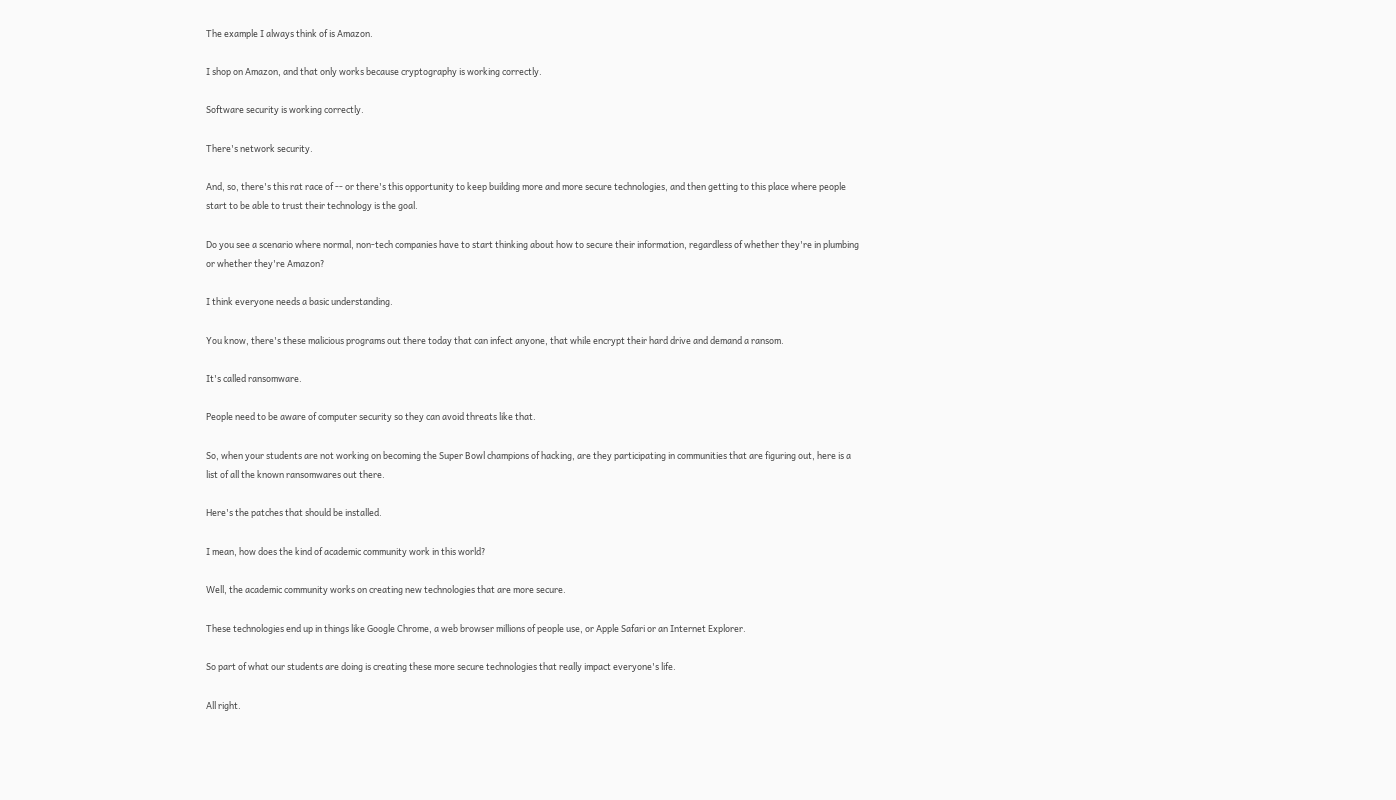The example I always think of is Amazon.

I shop on Amazon, and that only works because cryptography is working correctly.

Software security is working correctly.

There's network security.

And, so, there's this rat race of -- or there's this opportunity to keep building more and more secure technologies, and then getting to this place where people start to be able to trust their technology is the goal.

Do you see a scenario where normal, non-tech companies have to start thinking about how to secure their information, regardless of whether they're in plumbing or whether they're Amazon?

I think everyone needs a basic understanding.

You know, there's these malicious programs out there today that can infect anyone, that while encrypt their hard drive and demand a ransom.

It's called ransomware.

People need to be aware of computer security so they can avoid threats like that.

So, when your students are not working on becoming the Super Bowl champions of hacking, are they participating in communities that are figuring out, here is a list of all the known ransomwares out there.

Here's the patches that should be installed.

I mean, how does the kind of academic community work in this world?

Well, the academic community works on creating new technologies that are more secure.

These technologies end up in things like Google Chrome, a web browser millions of people use, or Apple Safari or an Internet Explorer.

So part of what our students are doing is creating these more secure technologies that really impact everyone's life.

All right.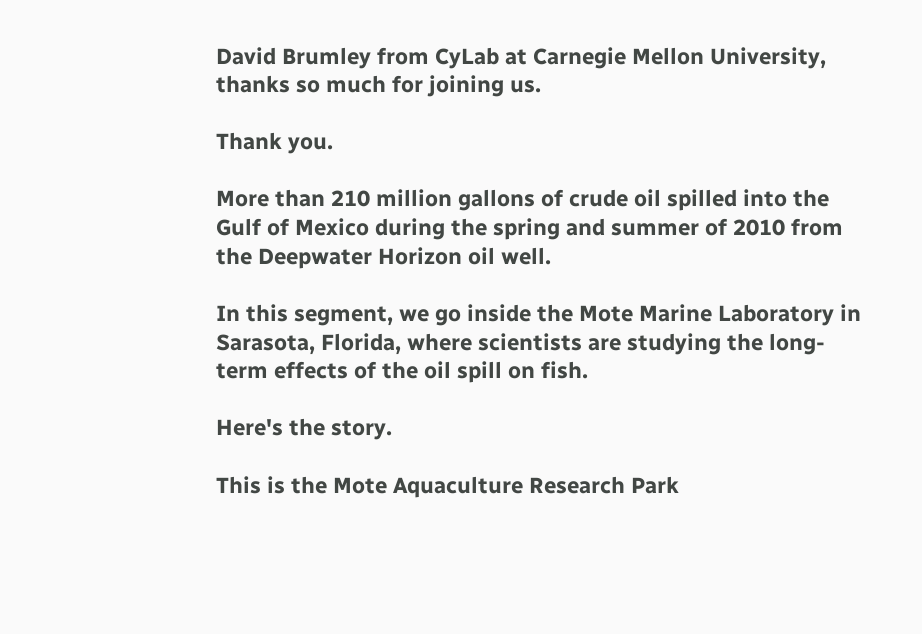David Brumley from CyLab at Carnegie Mellon University, thanks so much for joining us.

Thank you.

More than 210 million gallons of crude oil spilled into the Gulf of Mexico during the spring and summer of 2010 from the Deepwater Horizon oil well.

In this segment, we go inside the Mote Marine Laboratory in Sarasota, Florida, where scientists are studying the long-term effects of the oil spill on fish.

Here's the story.

This is the Mote Aquaculture Research Park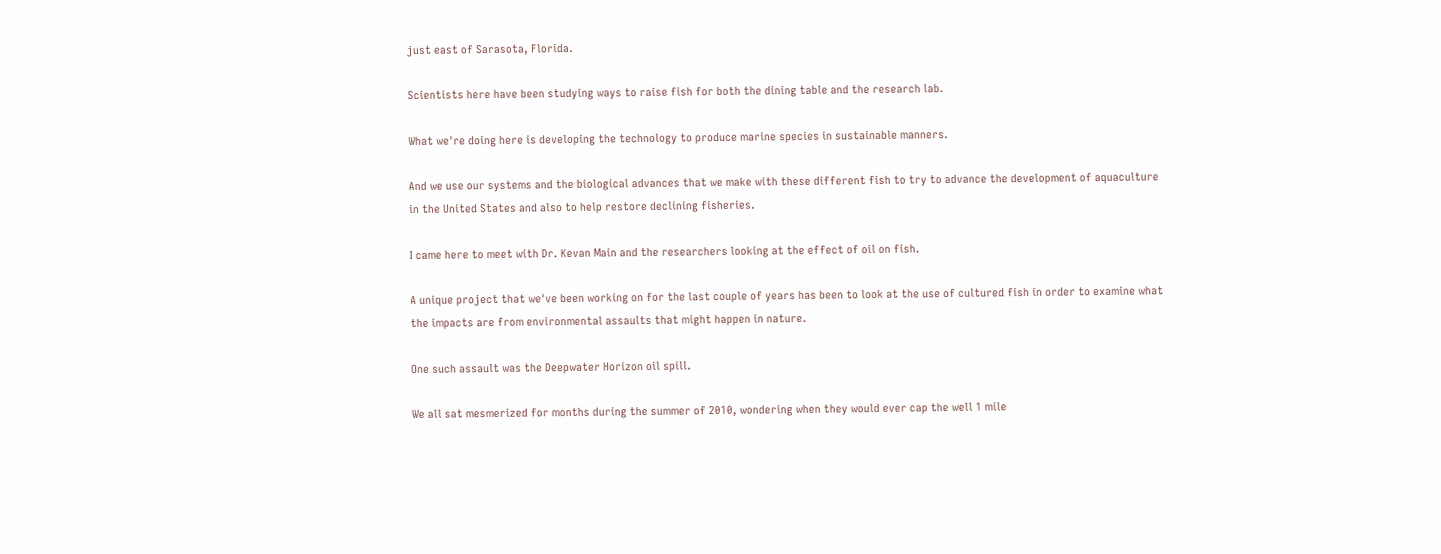just east of Sarasota, Florida.

Scientists here have been studying ways to raise fish for both the dining table and the research lab.

What we're doing here is developing the technology to produce marine species in sustainable manners.

And we use our systems and the biological advances that we make with these different fish to try to advance the development of aquaculture in the United States and also to help restore declining fisheries.

I came here to meet with Dr. Kevan Main and the researchers looking at the effect of oil on fish.

A unique project that we've been working on for the last couple of years has been to look at the use of cultured fish in order to examine what the impacts are from environmental assaults that might happen in nature.

One such assault was the Deepwater Horizon oil spill.

We all sat mesmerized for months during the summer of 2010, wondering when they would ever cap the well 1 mile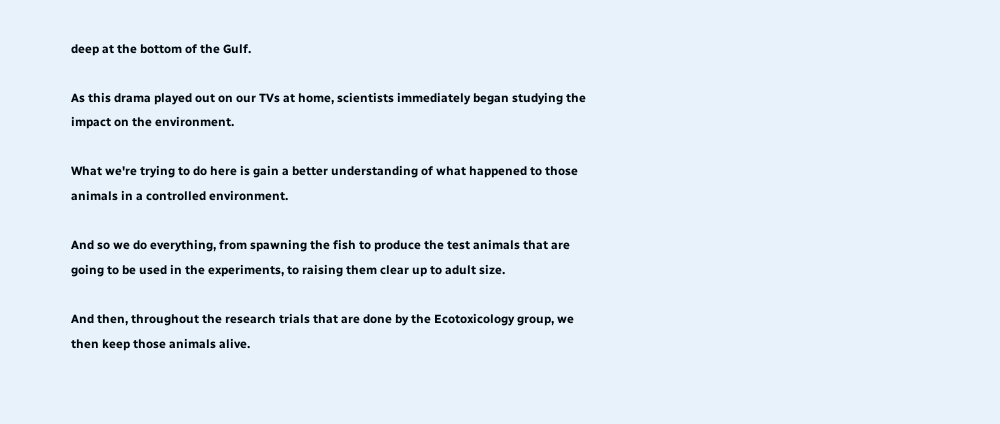deep at the bottom of the Gulf.

As this drama played out on our TVs at home, scientists immediately began studying the impact on the environment.

What we're trying to do here is gain a better understanding of what happened to those animals in a controlled environment.

And so we do everything, from spawning the fish to produce the test animals that are going to be used in the experiments, to raising them clear up to adult size.

And then, throughout the research trials that are done by the Ecotoxicology group, we then keep those animals alive.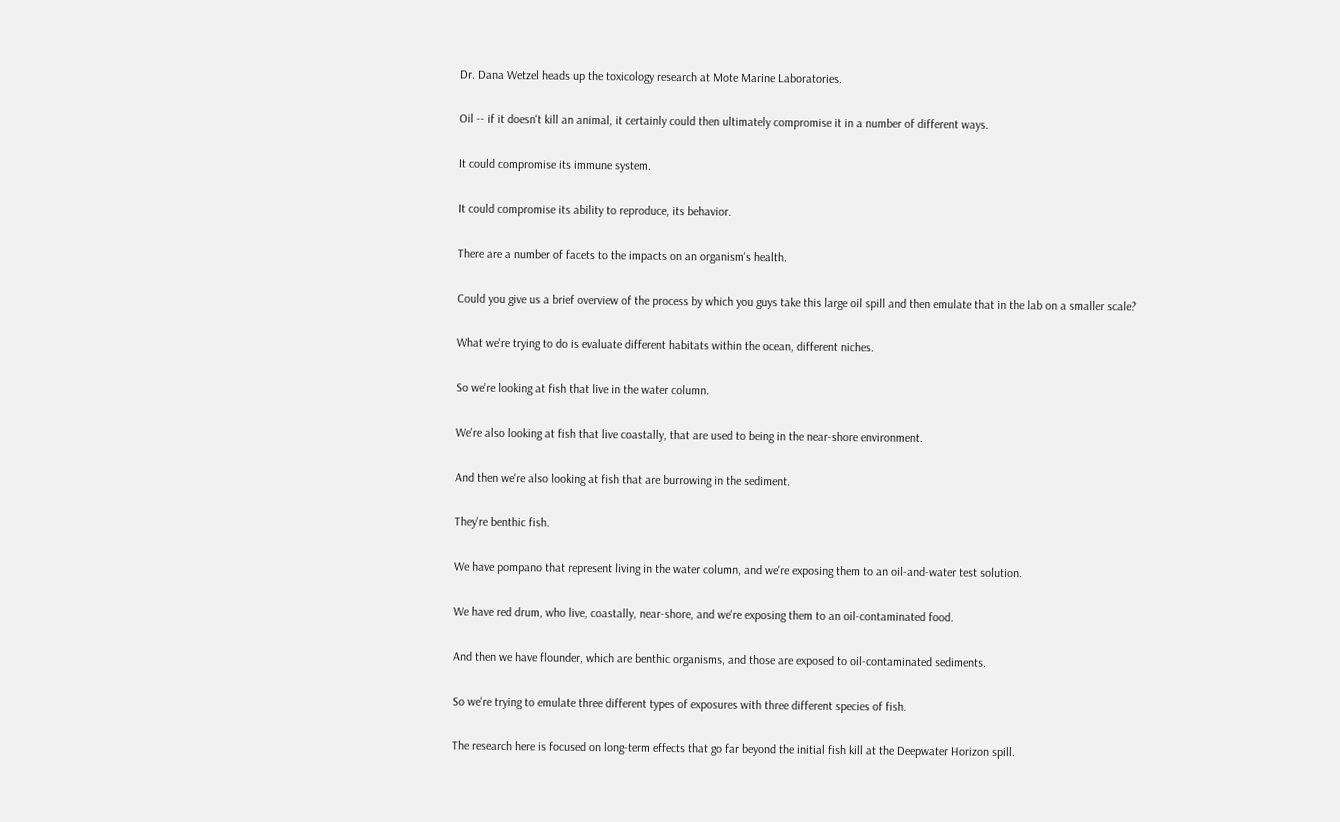Dr. Dana Wetzel heads up the toxicology research at Mote Marine Laboratories.

Oil -- if it doesn't kill an animal, it certainly could then ultimately compromise it in a number of different ways.

It could compromise its immune system.

It could compromise its ability to reproduce, its behavior.

There are a number of facets to the impacts on an organism's health.

Could you give us a brief overview of the process by which you guys take this large oil spill and then emulate that in the lab on a smaller scale?

What we're trying to do is evaluate different habitats within the ocean, different niches.

So we're looking at fish that live in the water column.

We're also looking at fish that live coastally, that are used to being in the near-shore environment.

And then we're also looking at fish that are burrowing in the sediment.

They're benthic fish.

We have pompano that represent living in the water column, and we're exposing them to an oil-and-water test solution.

We have red drum, who live, coastally, near-shore, and we're exposing them to an oil-contaminated food.

And then we have flounder, which are benthic organisms, and those are exposed to oil-contaminated sediments.

So we're trying to emulate three different types of exposures with three different species of fish.

The research here is focused on long-term effects that go far beyond the initial fish kill at the Deepwater Horizon spill.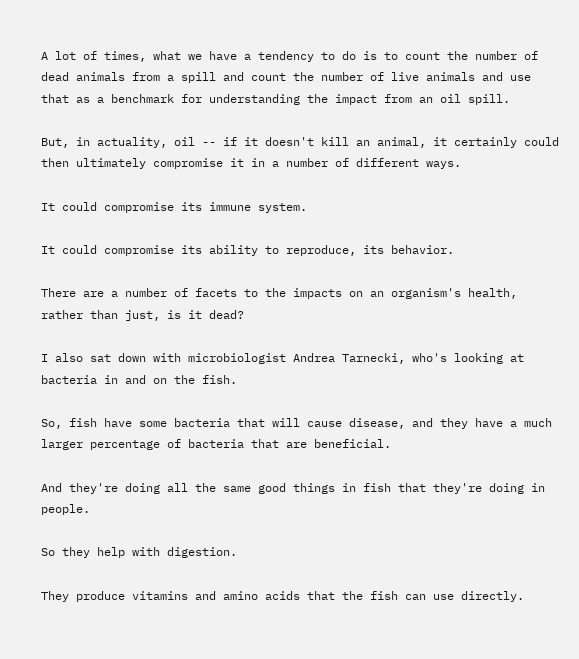A lot of times, what we have a tendency to do is to count the number of dead animals from a spill and count the number of live animals and use that as a benchmark for understanding the impact from an oil spill.

But, in actuality, oil -- if it doesn't kill an animal, it certainly could then ultimately compromise it in a number of different ways.

It could compromise its immune system.

It could compromise its ability to reproduce, its behavior.

There are a number of facets to the impacts on an organism's health, rather than just, is it dead?

I also sat down with microbiologist Andrea Tarnecki, who's looking at bacteria in and on the fish.

So, fish have some bacteria that will cause disease, and they have a much larger percentage of bacteria that are beneficial.

And they're doing all the same good things in fish that they're doing in people.

So they help with digestion.

They produce vitamins and amino acids that the fish can use directly.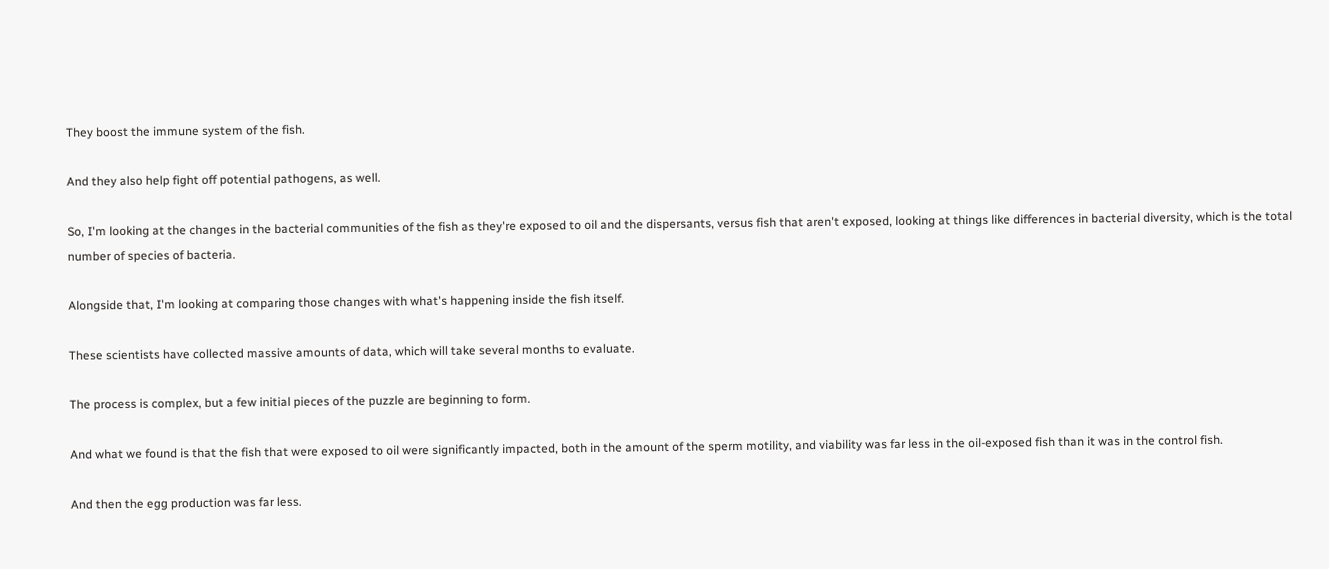They boost the immune system of the fish.

And they also help fight off potential pathogens, as well.

So, I'm looking at the changes in the bacterial communities of the fish as they're exposed to oil and the dispersants, versus fish that aren't exposed, looking at things like differences in bacterial diversity, which is the total number of species of bacteria.

Alongside that, I'm looking at comparing those changes with what's happening inside the fish itself.

These scientists have collected massive amounts of data, which will take several months to evaluate.

The process is complex, but a few initial pieces of the puzzle are beginning to form.

And what we found is that the fish that were exposed to oil were significantly impacted, both in the amount of the sperm motility, and viability was far less in the oil-exposed fish than it was in the control fish.

And then the egg production was far less.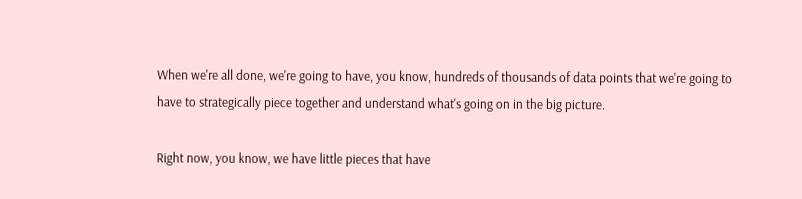When we're all done, we're going to have, you know, hundreds of thousands of data points that we're going to have to strategically piece together and understand what's going on in the big picture.

Right now, you know, we have little pieces that have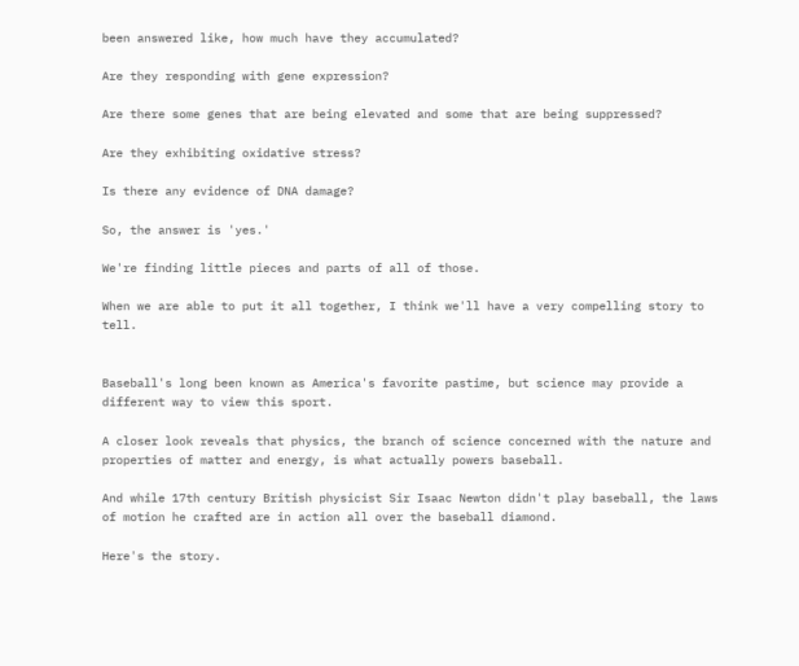been answered like, how much have they accumulated?

Are they responding with gene expression?

Are there some genes that are being elevated and some that are being suppressed?

Are they exhibiting oxidative stress?

Is there any evidence of DNA damage?

So, the answer is 'yes.'

We're finding little pieces and parts of all of those.

When we are able to put it all together, I think we'll have a very compelling story to tell.


Baseball's long been known as America's favorite pastime, but science may provide a different way to view this sport.

A closer look reveals that physics, the branch of science concerned with the nature and properties of matter and energy, is what actually powers baseball.

And while 17th century British physicist Sir Isaac Newton didn't play baseball, the laws of motion he crafted are in action all over the baseball diamond.

Here's the story.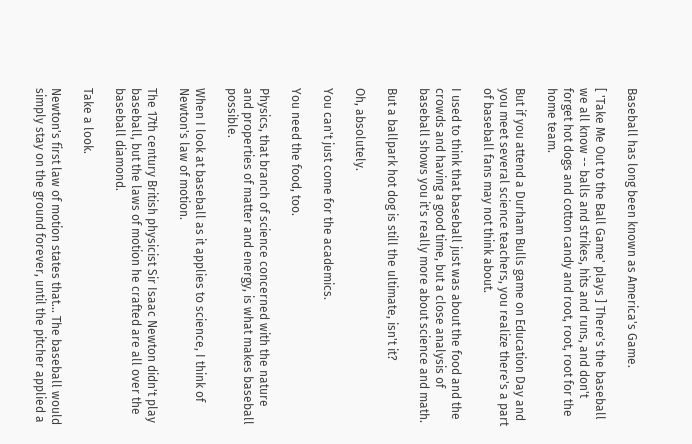Baseball has long been known as America's Game.

[ 'Take Me Out to the Ball Game' plays ] There's the baseball we all know -- balls and strikes, hits and runs, and don't forget hot dogs and cotton candy and root, root, root for the home team.

But if you attend a Durham Bulls game on Education Day and you meet several science teachers, you realize there's a part of baseball fans may not think about.

I used to think that baseball just was about the food and the crowds and having a good time, but a close analysis of baseball shows you it's really more about science and math.

But a ballpark hot dog is still the ultimate, isn't it?

Oh, absolutely.

You can't just come for the academics.

You need the food, too.

Physics, that branch of science concerned with the nature and properties of matter and energy, is what makes baseball possible.

When I look at baseball as it applies to science, I think of Newton's law of motion.

The 17th century British physicist Sir Isaac Newton didn't play baseball, but the laws of motion he crafted are all over the baseball diamond.

Take a look.

Newton's first law of motion states that... The baseball would simply stay on the ground forever, until the pitcher applied a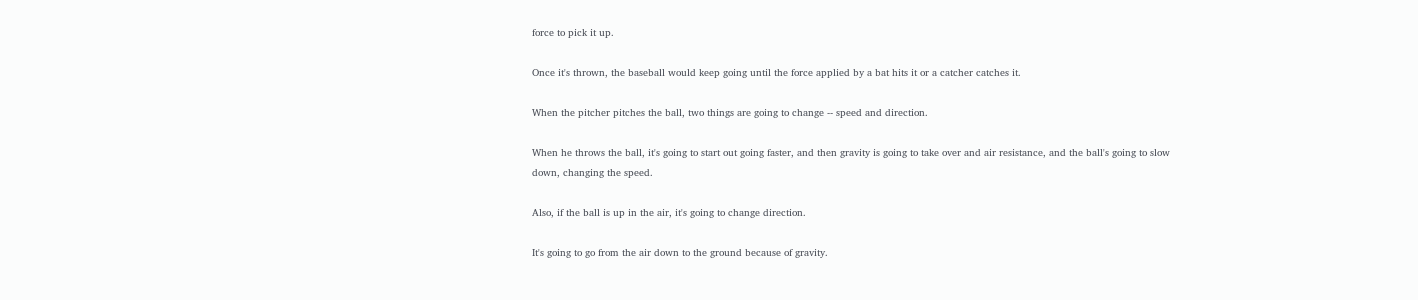force to pick it up.

Once it's thrown, the baseball would keep going until the force applied by a bat hits it or a catcher catches it.

When the pitcher pitches the ball, two things are going to change -- speed and direction.

When he throws the ball, it's going to start out going faster, and then gravity is going to take over and air resistance, and the ball's going to slow down, changing the speed.

Also, if the ball is up in the air, it's going to change direction.

It's going to go from the air down to the ground because of gravity.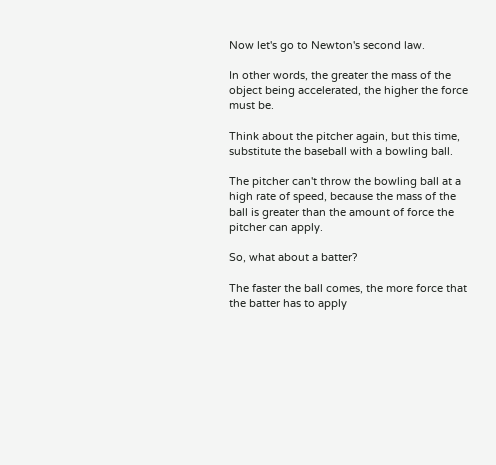Now let's go to Newton's second law.

In other words, the greater the mass of the object being accelerated, the higher the force must be.

Think about the pitcher again, but this time, substitute the baseball with a bowling ball.

The pitcher can't throw the bowling ball at a high rate of speed, because the mass of the ball is greater than the amount of force the pitcher can apply.

So, what about a batter?

The faster the ball comes, the more force that the batter has to apply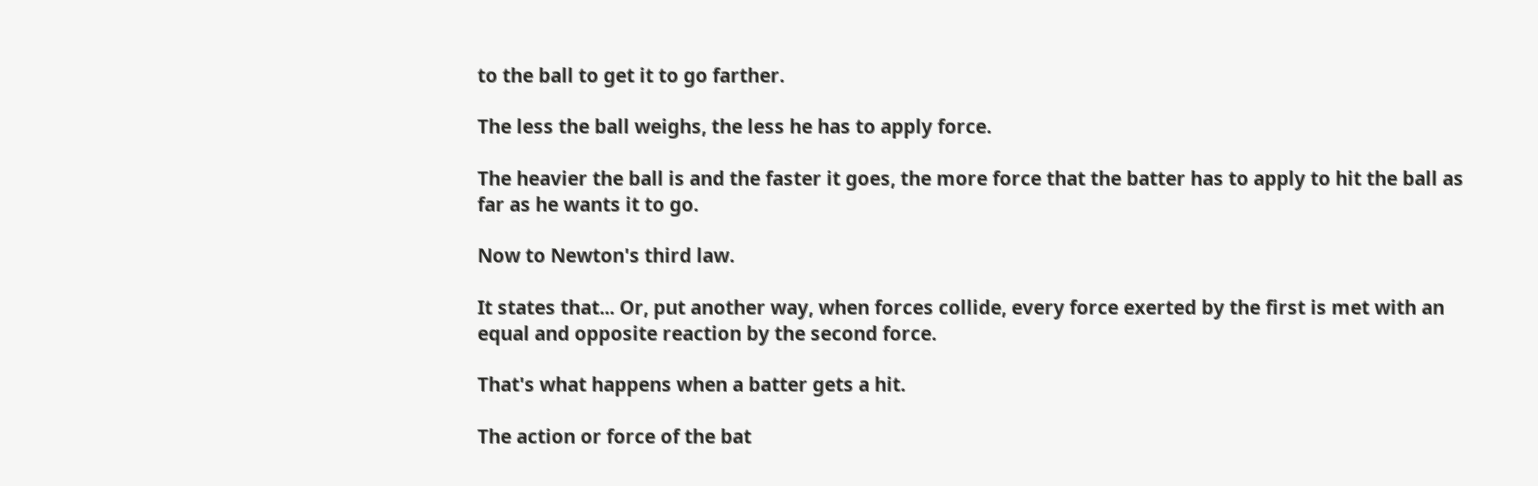to the ball to get it to go farther.

The less the ball weighs, the less he has to apply force.

The heavier the ball is and the faster it goes, the more force that the batter has to apply to hit the ball as far as he wants it to go.

Now to Newton's third law.

It states that... Or, put another way, when forces collide, every force exerted by the first is met with an equal and opposite reaction by the second force.

That's what happens when a batter gets a hit.

The action or force of the bat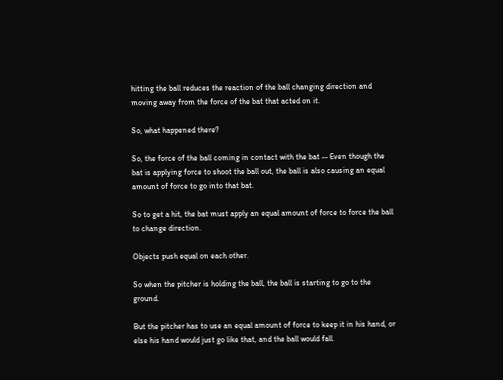hitting the ball reduces the reaction of the ball changing direction and moving away from the force of the bat that acted on it.

So, what happened there?

So, the force of the ball coming in contact with the bat -- Even though the bat is applying force to shoot the ball out, the ball is also causing an equal amount of force to go into that bat.

So to get a hit, the bat must apply an equal amount of force to force the ball to change direction.

Objects push equal on each other.

So when the pitcher is holding the ball, the ball is starting to go to the ground.

But the pitcher has to use an equal amount of force to keep it in his hand, or else his hand would just go like that, and the ball would fall.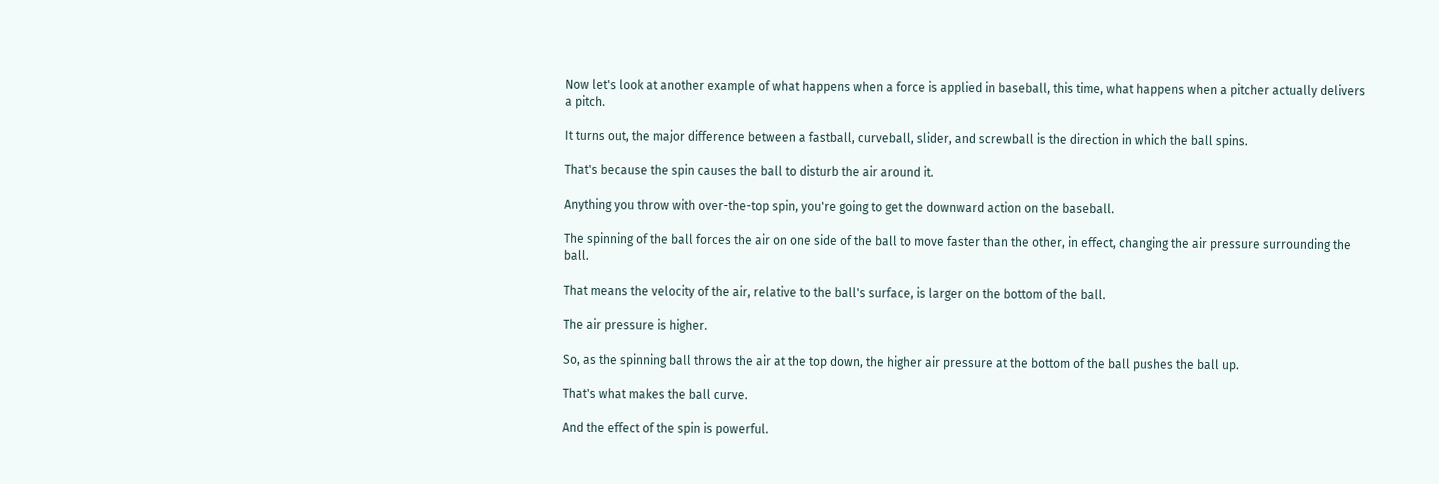Now let's look at another example of what happens when a force is applied in baseball, this time, what happens when a pitcher actually delivers a pitch.

It turns out, the major difference between a fastball, curveball, slider, and screwball is the direction in which the ball spins.

That's because the spin causes the ball to disturb the air around it.

Anything you throw with over-the-top spin, you're going to get the downward action on the baseball.

The spinning of the ball forces the air on one side of the ball to move faster than the other, in effect, changing the air pressure surrounding the ball.

That means the velocity of the air, relative to the ball's surface, is larger on the bottom of the ball.

The air pressure is higher.

So, as the spinning ball throws the air at the top down, the higher air pressure at the bottom of the ball pushes the ball up.

That's what makes the ball curve.

And the effect of the spin is powerful.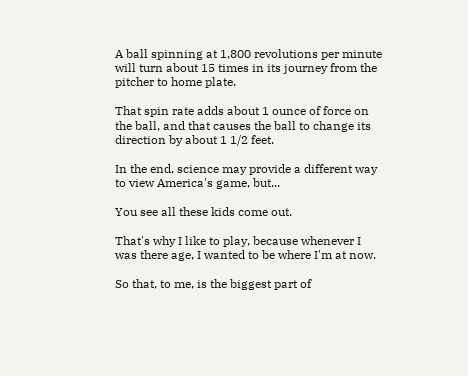A ball spinning at 1,800 revolutions per minute will turn about 15 times in its journey from the pitcher to home plate.

That spin rate adds about 1 ounce of force on the ball, and that causes the ball to change its direction by about 1 1/2 feet.

In the end, science may provide a different way to view America's game, but...

You see all these kids come out.

That's why I like to play, because whenever I was there age, I wanted to be where I'm at now.

So that, to me, is the biggest part of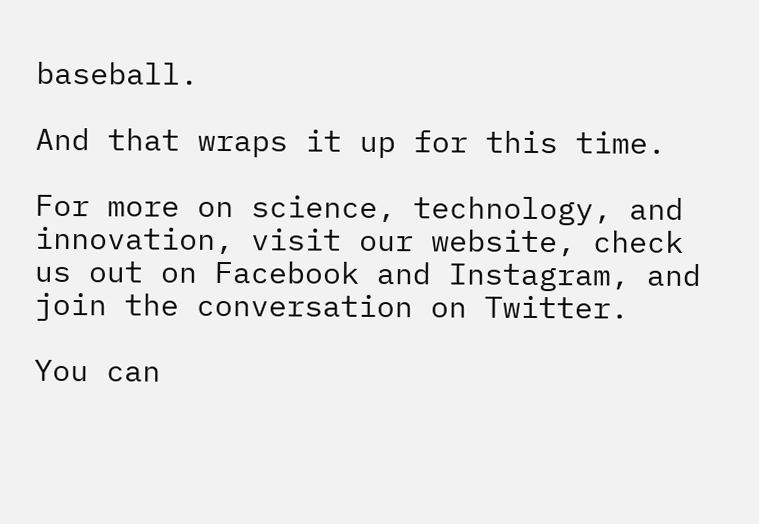baseball.

And that wraps it up for this time.

For more on science, technology, and innovation, visit our website, check us out on Facebook and Instagram, and join the conversation on Twitter.

You can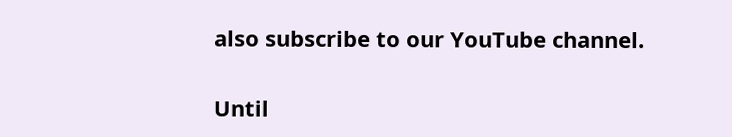also subscribe to our YouTube channel.

Until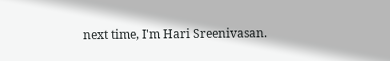next time, I'm Hari Sreenivasan.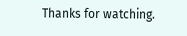Thanks for watching.